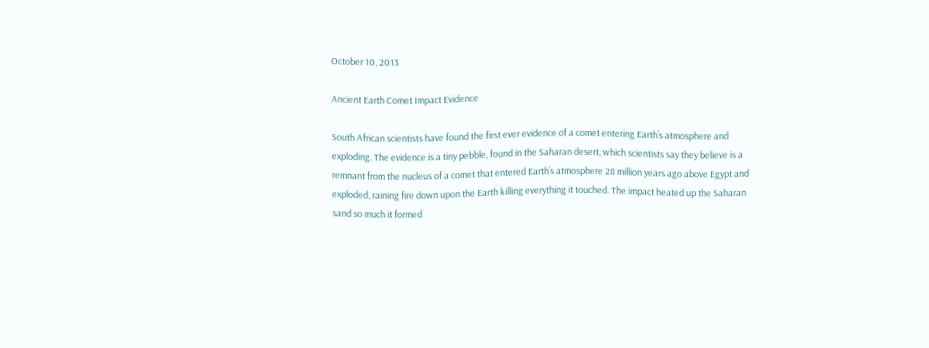October 10, 2013

Ancient Earth Comet Impact Evidence

South African scientists have found the first ever evidence of a comet entering Earth’s atmosphere and exploding. The evidence is a tiny pebble, found in the Saharan desert, which scientists say they believe is a remnant from the nucleus of a comet that entered Earth’s atmosphere 28 million years ago above Egypt and exploded, raining fire down upon the Earth killing everything it touched. The impact heated up the Saharan sand so much it formed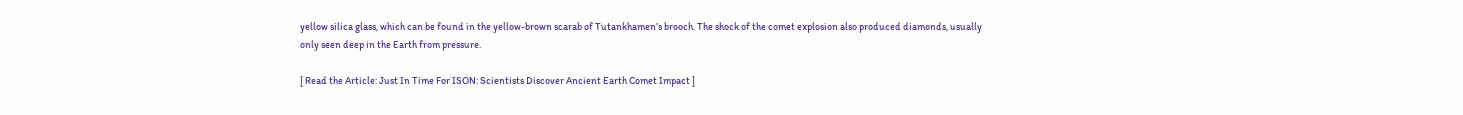yellow silica glass, which can be found in the yellow-brown scarab of Tutankhamen’s brooch. The shock of the comet explosion also produced diamonds, usually only seen deep in the Earth from pressure.

[ Read the Article: Just In Time For ISON: Scientists Discover Ancient Earth Comet Impact ]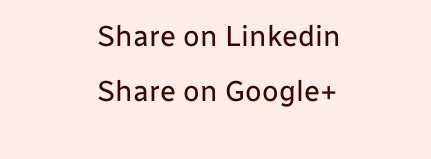Share on Linkedin Share on Google+